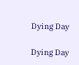Dying Day

Dying Day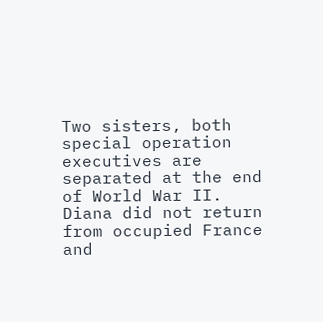Two sisters, both special operation executives are separated at the end of World War II. Diana did not return from occupied France and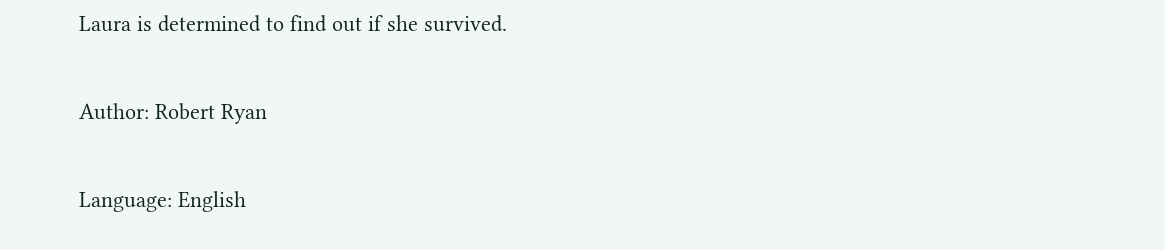Laura is determined to find out if she survived.

Author: Robert Ryan

Language: English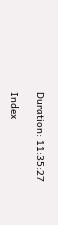Duration: 11:35:27

Index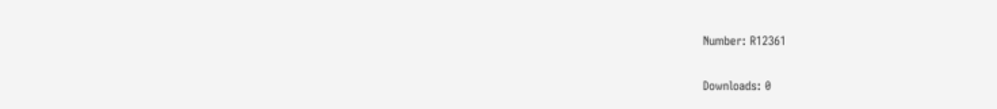Number: R12361

Downloads: 0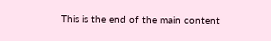This is the end of the main content